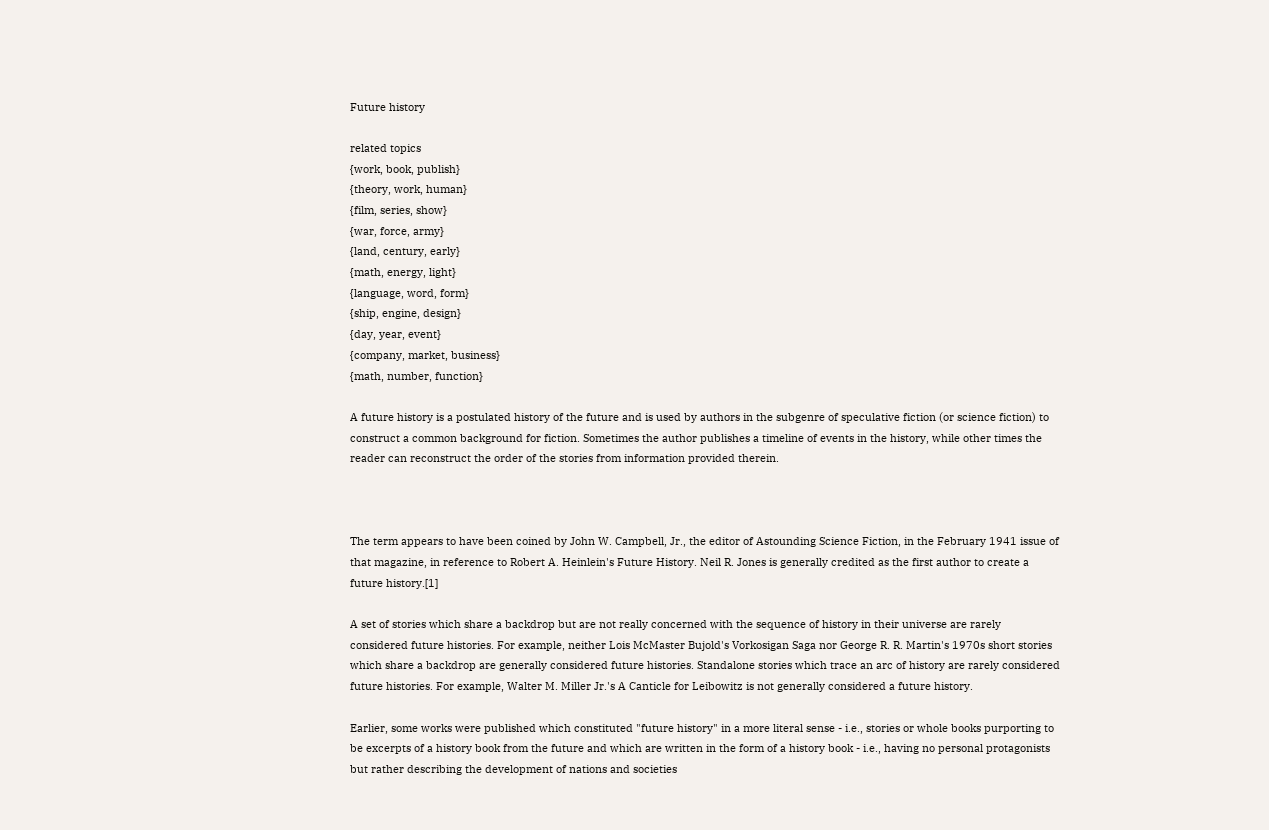Future history

related topics
{work, book, publish}
{theory, work, human}
{film, series, show}
{war, force, army}
{land, century, early}
{math, energy, light}
{language, word, form}
{ship, engine, design}
{day, year, event}
{company, market, business}
{math, number, function}

A future history is a postulated history of the future and is used by authors in the subgenre of speculative fiction (or science fiction) to construct a common background for fiction. Sometimes the author publishes a timeline of events in the history, while other times the reader can reconstruct the order of the stories from information provided therein.



The term appears to have been coined by John W. Campbell, Jr., the editor of Astounding Science Fiction, in the February 1941 issue of that magazine, in reference to Robert A. Heinlein's Future History. Neil R. Jones is generally credited as the first author to create a future history.[1]

A set of stories which share a backdrop but are not really concerned with the sequence of history in their universe are rarely considered future histories. For example, neither Lois McMaster Bujold's Vorkosigan Saga nor George R. R. Martin's 1970s short stories which share a backdrop are generally considered future histories. Standalone stories which trace an arc of history are rarely considered future histories. For example, Walter M. Miller Jr.'s A Canticle for Leibowitz is not generally considered a future history.

Earlier, some works were published which constituted "future history" in a more literal sense - i.e., stories or whole books purporting to be excerpts of a history book from the future and which are written in the form of a history book - i.e., having no personal protagonists but rather describing the development of nations and societies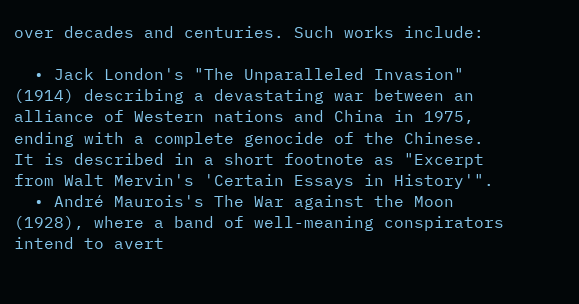over decades and centuries. Such works include:

  • Jack London's "The Unparalleled Invasion" (1914) describing a devastating war between an alliance of Western nations and China in 1975, ending with a complete genocide of the Chinese. It is described in a short footnote as "Excerpt from Walt Mervin's 'Certain Essays in History'".
  • André Maurois's The War against the Moon (1928), where a band of well-meaning conspirators intend to avert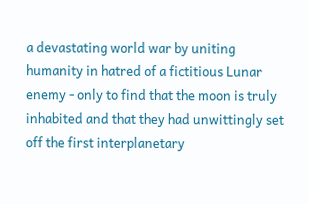a devastating world war by uniting humanity in hatred of a fictitious Lunar enemy - only to find that the moon is truly inhabited and that they had unwittingly set off the first interplanetary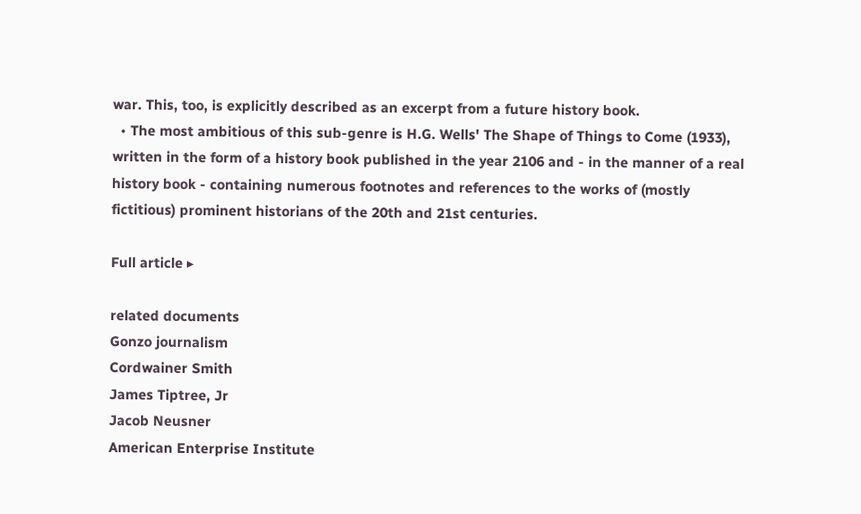war. This, too, is explicitly described as an excerpt from a future history book.
  • The most ambitious of this sub-genre is H.G. Wells' The Shape of Things to Come (1933), written in the form of a history book published in the year 2106 and - in the manner of a real history book - containing numerous footnotes and references to the works of (mostly fictitious) prominent historians of the 20th and 21st centuries.

Full article ▸

related documents
Gonzo journalism
Cordwainer Smith
James Tiptree, Jr
Jacob Neusner
American Enterprise Institute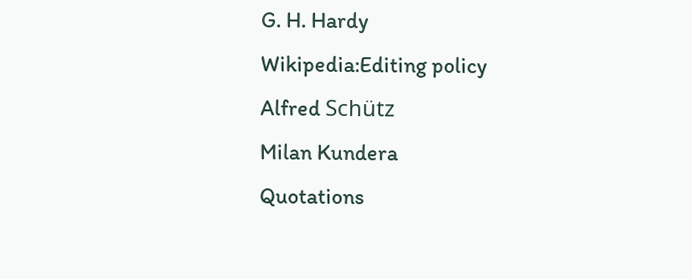G. H. Hardy
Wikipedia:Editing policy
Alfred Schütz
Milan Kundera
Quotations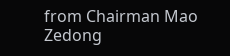from Chairman Mao Zedong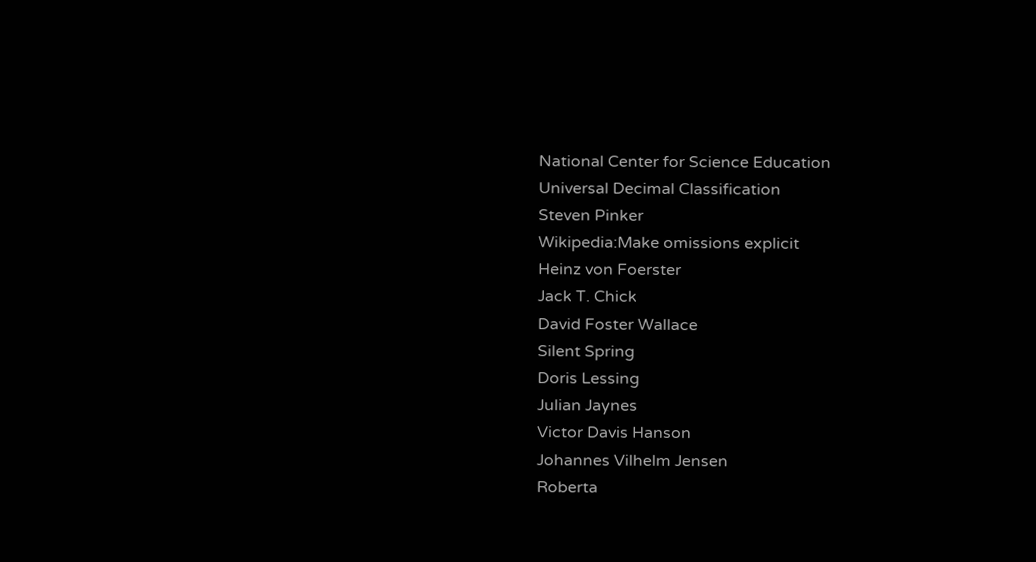National Center for Science Education
Universal Decimal Classification
Steven Pinker
Wikipedia:Make omissions explicit
Heinz von Foerster
Jack T. Chick
David Foster Wallace
Silent Spring
Doris Lessing
Julian Jaynes
Victor Davis Hanson
Johannes Vilhelm Jensen
Roberta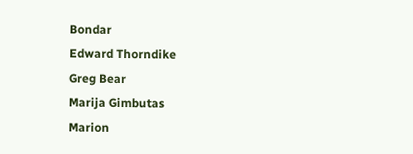Bondar
Edward Thorndike
Greg Bear
Marija Gimbutas
Marion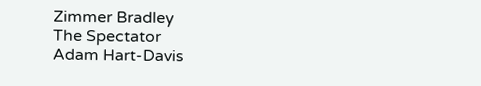Zimmer Bradley
The Spectator
Adam Hart-Davis